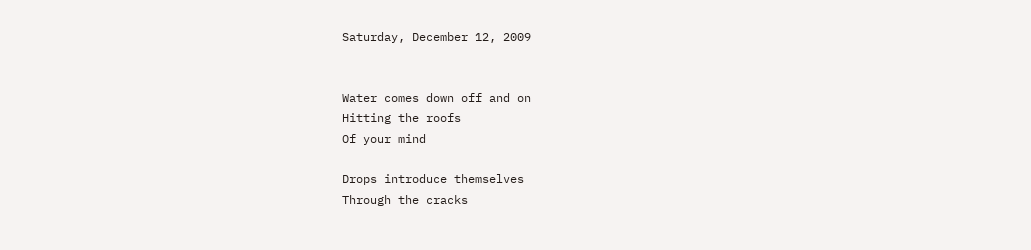Saturday, December 12, 2009


Water comes down off and on
Hitting the roofs
Of your mind

Drops introduce themselves
Through the cracks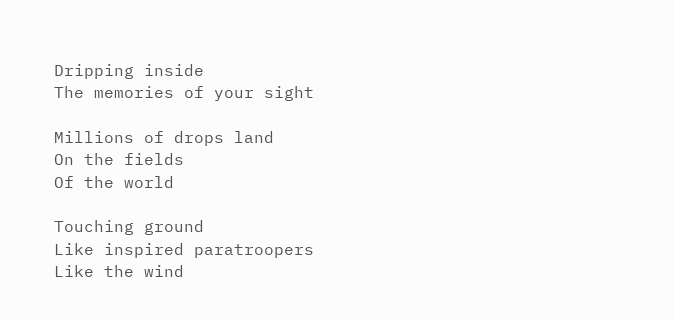Dripping inside
The memories of your sight

Millions of drops land
On the fields
Of the world

Touching ground
Like inspired paratroopers
Like the wind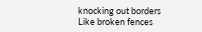knocking out borders
Like broken fences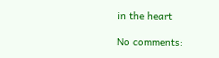in the heart

No comments: